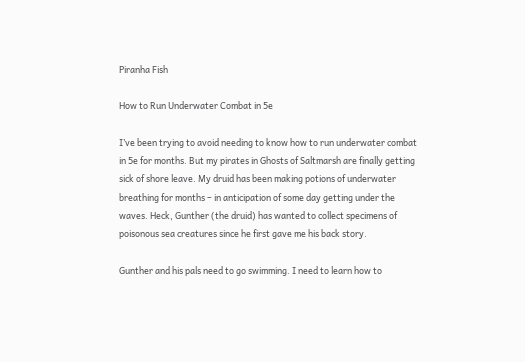Piranha Fish

How to Run Underwater Combat in 5e

I’ve been trying to avoid needing to know how to run underwater combat in 5e for months. But my pirates in Ghosts of Saltmarsh are finally getting sick of shore leave. My druid has been making potions of underwater breathing for months – in anticipation of some day getting under the waves. Heck, Gunther (the druid) has wanted to collect specimens of poisonous sea creatures since he first gave me his back story.

Gunther and his pals need to go swimming. I need to learn how to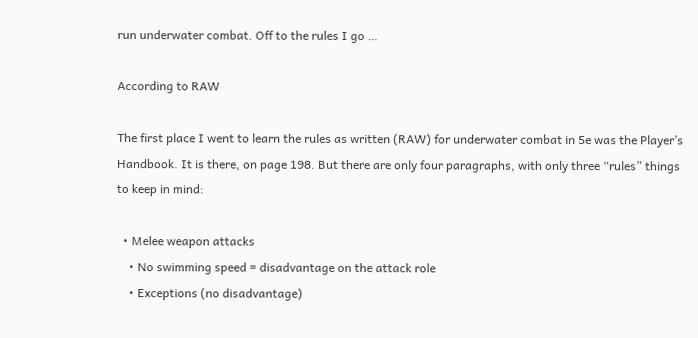run underwater combat. Off to the rules I go …

According to RAW

The first place I went to learn the rules as written (RAW) for underwater combat in 5e was the Player’s Handbook. It is there, on page 198. But there are only four paragraphs, with only three “rules” things to keep in mind:

  • Melee weapon attacks
    • No swimming speed = disadvantage on the attack role
    • Exceptions (no disadvantage)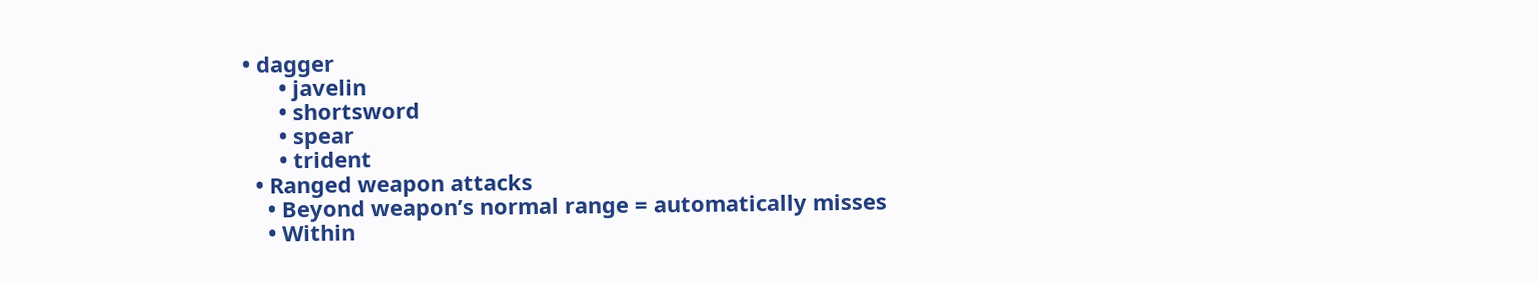• dagger
      • javelin
      • shortsword
      • spear
      • trident
  • Ranged weapon attacks
    • Beyond weapon’s normal range = automatically misses
    • Within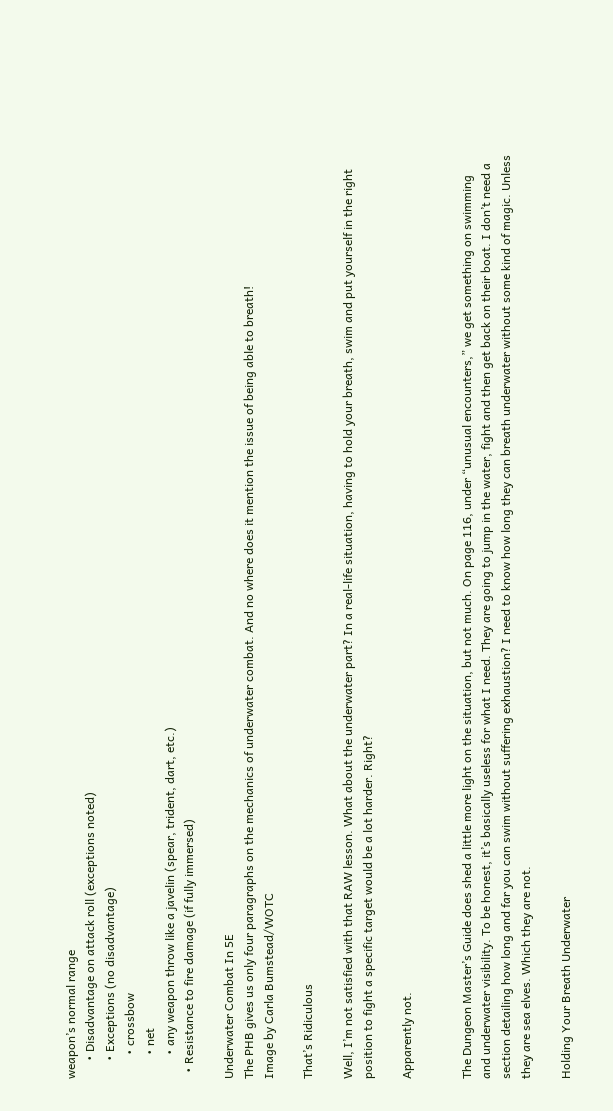weapon’s normal range
      • Disadvantage on attack roll (exceptions noted)
      • Exceptions (no disadvantage)
        • crossbow
        • net
        • any weapon throw like a javelin (spear, trident, dart, etc.)
  • Resistance to fire damage (if fully immersed)

Underwater Combat In 5E
The PHB gives us only four paragraphs on the mechanics of underwater combat. And no where does it mention the issue of being able to breath!
Image by Carla Bumstead/WOTC

That’s Ridiculous

Well, I’m not satisfied with that RAW lesson. What about the underwater part? In a real-life situation, having to hold your breath, swim and put yourself in the right position to fight a specific target would be a lot harder. Right?

Apparently not.


The Dungeon Master’s Guide does shed a little more light on the situation, but not much. On page 116, under “unusual encounters,” we get something on swimming and underwater visibility. To be honest, it’s basically useless for what I need. They are going to jump in the water, fight and then get back on their boat. I don’t need a section detailing how long and far you can swim without suffering exhaustion? I need to know how long they can breath underwater without some kind of magic. Unless they are sea elves. Which they are not.

Holding Your Breath Underwater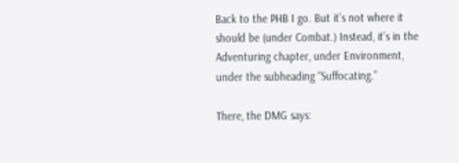Back to the PHB I go. But it’s not where it should be (under Combat.) Instead, it’s in the Adventuring chapter, under Environment, under the subheading “Suffocating.”

There, the DMG says: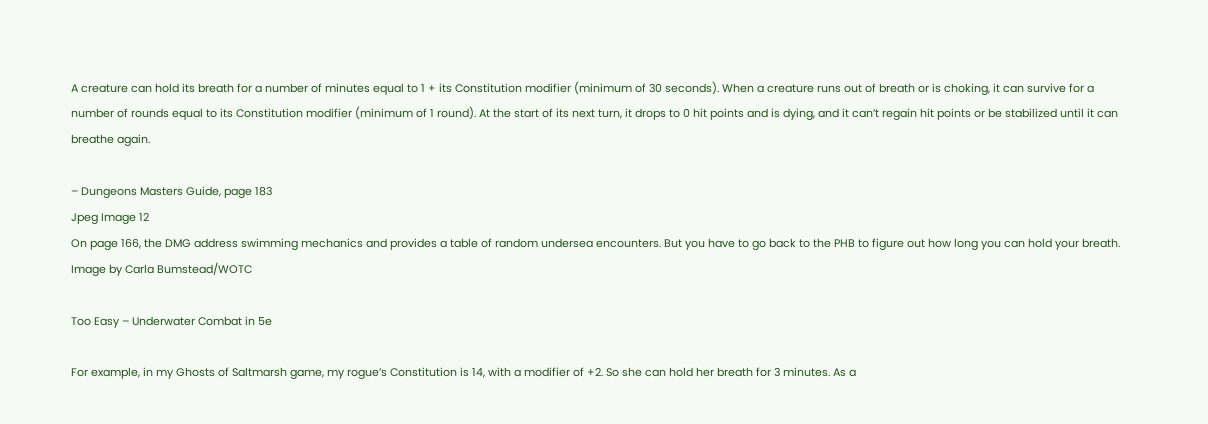A creature can hold its breath for a number of minutes equal to 1 + its Constitution modifier (minimum of 30 seconds). When a creature runs out of breath or is choking, it can survive for a number of rounds equal to its Constitution modifier (minimum of 1 round). At the start of its next turn, it drops to 0 hit points and is dying, and it can’t regain hit points or be stabilized until it can breathe again.

– Dungeons Masters Guide, page 183
Jpeg Image 12
On page 166, the DMG address swimming mechanics and provides a table of random undersea encounters. But you have to go back to the PHB to figure out how long you can hold your breath.
Image by Carla Bumstead/WOTC

Too Easy – Underwater Combat in 5e

For example, in my Ghosts of Saltmarsh game, my rogue’s Constitution is 14, with a modifier of +2. So she can hold her breath for 3 minutes. As a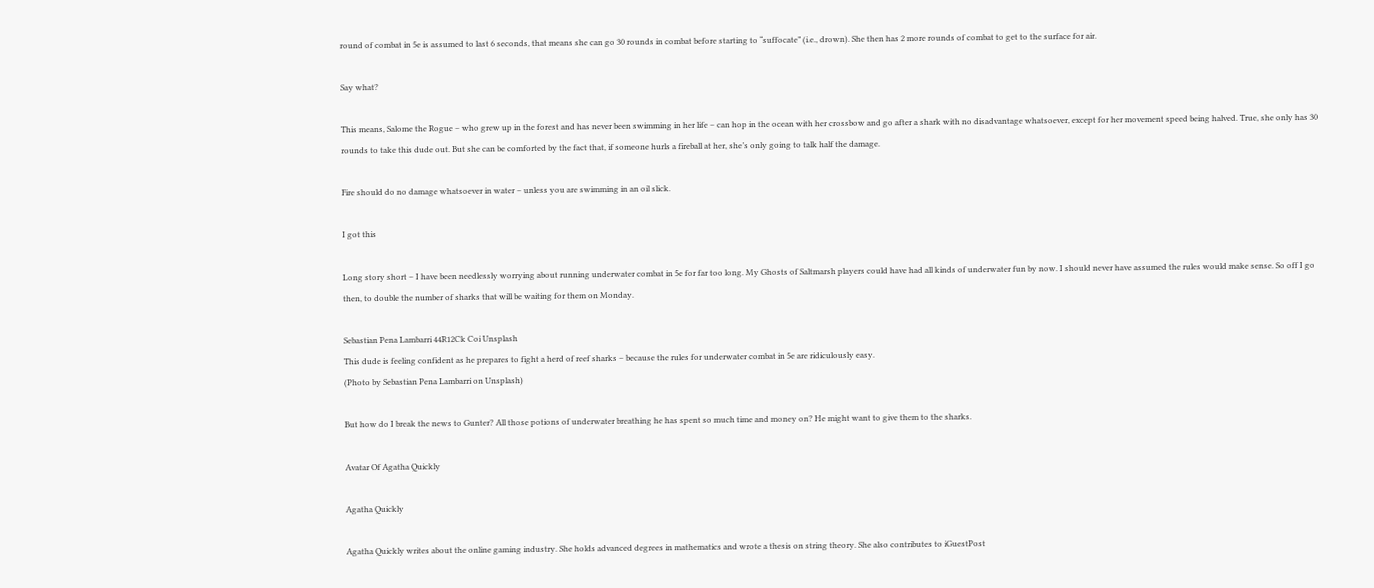round of combat in 5e is assumed to last 6 seconds, that means she can go 30 rounds in combat before starting to “suffocate” (i.e., drown). She then has 2 more rounds of combat to get to the surface for air.

Say what?

This means, Salome the Rogue – who grew up in the forest and has never been swimming in her life – can hop in the ocean with her crossbow and go after a shark with no disadvantage whatsoever, except for her movement speed being halved. True, she only has 30 rounds to take this dude out. But she can be comforted by the fact that, if someone hurls a fireball at her, she’s only going to talk half the damage.

Fire should do no damage whatsoever in water – unless you are swimming in an oil slick.

I got this

Long story short – I have been needlessly worrying about running underwater combat in 5e for far too long. My Ghosts of Saltmarsh players could have had all kinds of underwater fun by now. I should never have assumed the rules would make sense. So off I go then, to double the number of sharks that will be waiting for them on Monday.

Sebastian Pena Lambarri 44R12Ck Coi Unsplash
This dude is feeling confident as he prepares to fight a herd of reef sharks – because the rules for underwater combat in 5e are ridiculously easy.
(Photo by Sebastian Pena Lambarri on Unsplash)

But how do I break the news to Gunter? All those potions of underwater breathing he has spent so much time and money on? He might want to give them to the sharks.

Avatar Of Agatha Quickly

Agatha Quickly

Agatha Quickly writes about the online gaming industry. She holds advanced degrees in mathematics and wrote a thesis on string theory. She also contributes to iGuestPost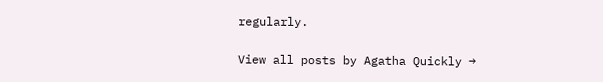regularly.

View all posts by Agatha Quickly →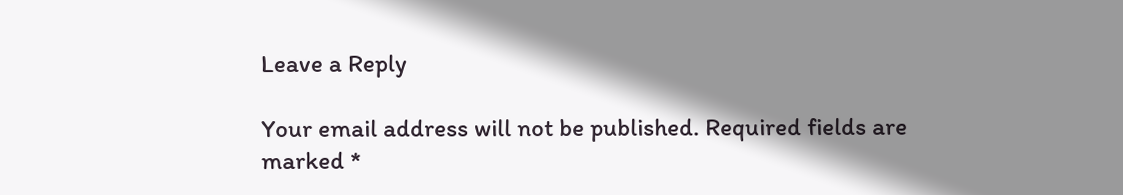Leave a Reply

Your email address will not be published. Required fields are marked *